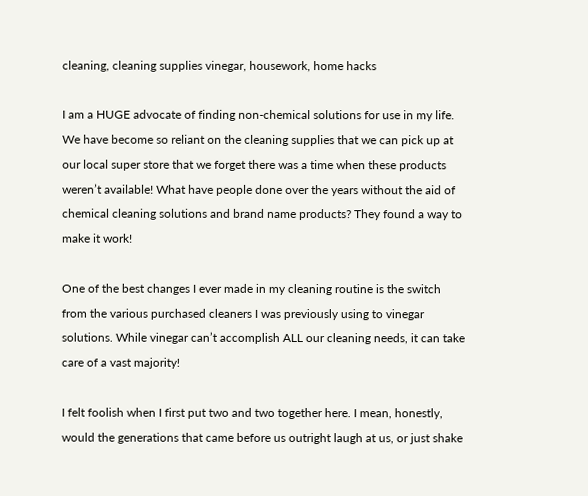cleaning, cleaning supplies vinegar, housework, home hacks

I am a HUGE advocate of finding non-chemical solutions for use in my life. We have become so reliant on the cleaning supplies that we can pick up at our local super store that we forget there was a time when these products weren’t available! What have people done over the years without the aid of chemical cleaning solutions and brand name products? They found a way to make it work!

One of the best changes I ever made in my cleaning routine is the switch from the various purchased cleaners I was previously using to vinegar solutions. While vinegar can’t accomplish ALL our cleaning needs, it can take care of a vast majority!

I felt foolish when I first put two and two together here. I mean, honestly, would the generations that came before us outright laugh at us, or just shake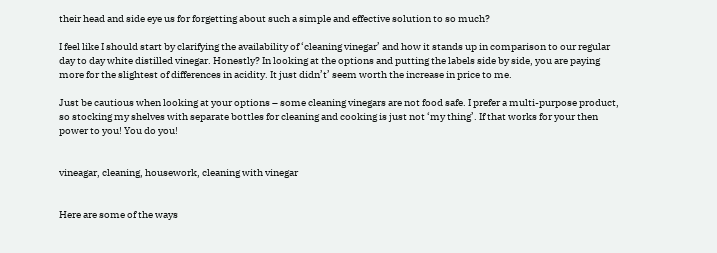their head and side eye us for forgetting about such a simple and effective solution to so much?

I feel like I should start by clarifying the availability of ‘cleaning vinegar’ and how it stands up in comparison to our regular day to day white distilled vinegar. Honestly? In looking at the options and putting the labels side by side, you are paying more for the slightest of differences in acidity. It just didn’t’ seem worth the increase in price to me.

Just be cautious when looking at your options – some cleaning vinegars are not food safe. I prefer a multi-purpose product, so stocking my shelves with separate bottles for cleaning and cooking is just not ‘my thing’. If that works for your then power to you! You do you!


vineagar, cleaning, housework, cleaning with vinegar


Here are some of the ways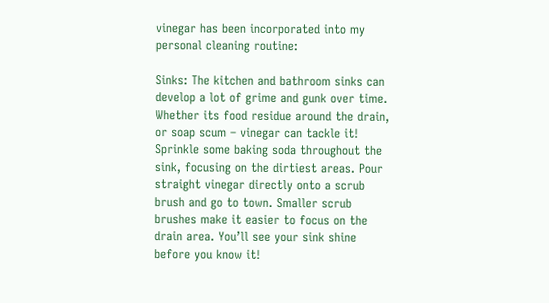vinegar has been incorporated into my personal cleaning routine:

Sinks: The kitchen and bathroom sinks can develop a lot of grime and gunk over time. Whether its food residue around the drain, or soap scum – vinegar can tackle it! Sprinkle some baking soda throughout the sink, focusing on the dirtiest areas. Pour straight vinegar directly onto a scrub brush and go to town. Smaller scrub brushes make it easier to focus on the drain area. You’ll see your sink shine before you know it!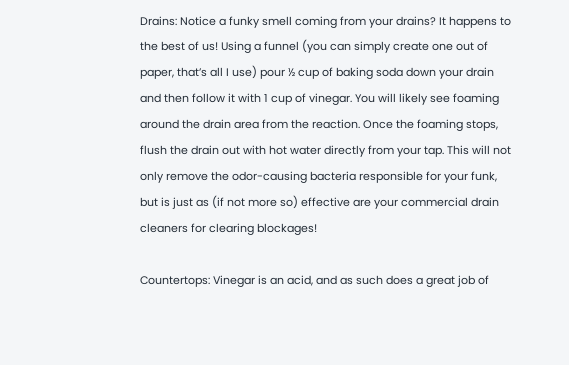Drains: Notice a funky smell coming from your drains? It happens to the best of us! Using a funnel (you can simply create one out of paper, that’s all I use) pour ½ cup of baking soda down your drain and then follow it with 1 cup of vinegar. You will likely see foaming around the drain area from the reaction. Once the foaming stops, flush the drain out with hot water directly from your tap. This will not only remove the odor-causing bacteria responsible for your funk, but is just as (if not more so) effective are your commercial drain cleaners for clearing blockages!

Countertops: Vinegar is an acid, and as such does a great job of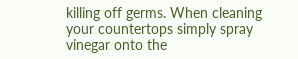killing off germs. When cleaning your countertops simply spray vinegar onto the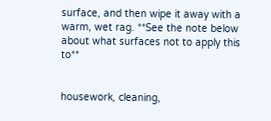surface, and then wipe it away with a warm, wet rag. **See the note below about what surfaces not to apply this to**


housework, cleaning,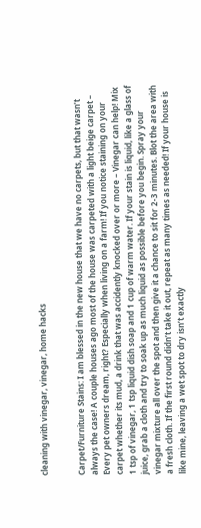cleaning with vinegar, vinegar, home hacks


Carpet/Furniture Stains: I am blessed in the new house that we have no carpets, but that wasn’t always the case! A couple houses ago most of the house was carpeted with a light beige carpet – Every pet owners dream, right? Especially when living on a farm! If you notice staining on your carpet whether its mud, a drink that was accidently knocked over or more – Vinegar can help! Mix 1 tsp of vinegar, 1 tsp liquid dish soap and 1 cup of warm water. If your stain is liquid, like a glass of juice, grab a cloth and try to soak up as much liquid as possible before you begin. Spray your vinegar mixture all over the spot and then give it a chance to sit for 2-3 minutes. Blot the area with a fresh cloth. If the first round didn’t take it out, repeat as many times as needed! If your house is like mine, leaving a wet spot to dry isn’t exactly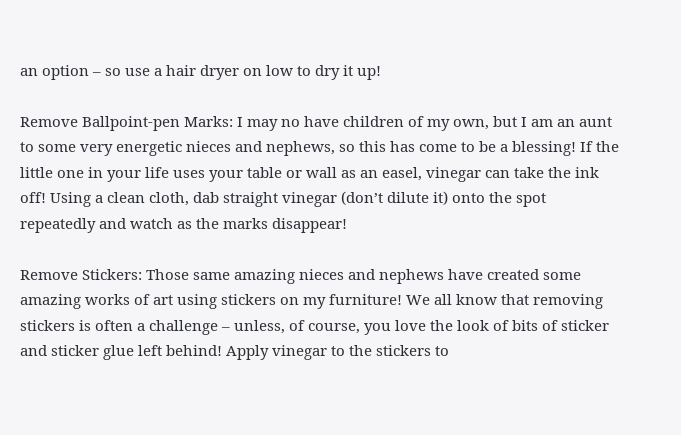an option – so use a hair dryer on low to dry it up!

Remove Ballpoint-pen Marks: I may no have children of my own, but I am an aunt to some very energetic nieces and nephews, so this has come to be a blessing! If the little one in your life uses your table or wall as an easel, vinegar can take the ink off! Using a clean cloth, dab straight vinegar (don’t dilute it) onto the spot repeatedly and watch as the marks disappear!

Remove Stickers: Those same amazing nieces and nephews have created some amazing works of art using stickers on my furniture! We all know that removing stickers is often a challenge – unless, of course, you love the look of bits of sticker and sticker glue left behind! Apply vinegar to the stickers to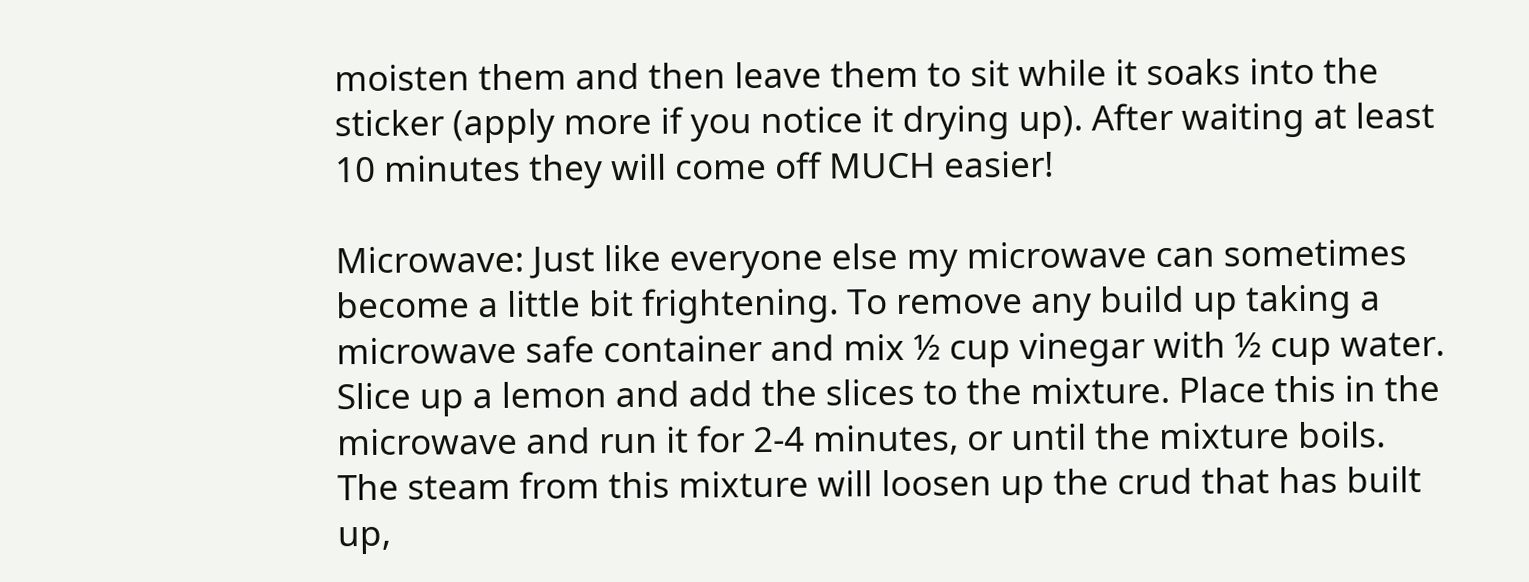moisten them and then leave them to sit while it soaks into the sticker (apply more if you notice it drying up). After waiting at least 10 minutes they will come off MUCH easier!

Microwave: Just like everyone else my microwave can sometimes become a little bit frightening. To remove any build up taking a microwave safe container and mix ½ cup vinegar with ½ cup water. Slice up a lemon and add the slices to the mixture. Place this in the microwave and run it for 2-4 minutes, or until the mixture boils. The steam from this mixture will loosen up the crud that has built up,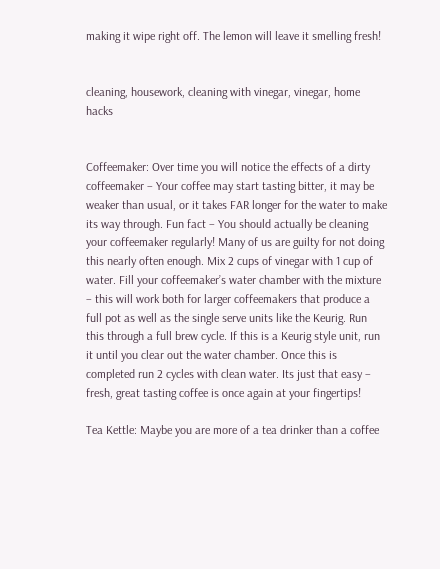making it wipe right off. The lemon will leave it smelling fresh!


cleaning, housework, cleaning with vinegar, vinegar, home hacks


Coffeemaker: Over time you will notice the effects of a dirty coffeemaker – Your coffee may start tasting bitter, it may be weaker than usual, or it takes FAR longer for the water to make its way through. Fun fact – You should actually be cleaning your coffeemaker regularly! Many of us are guilty for not doing this nearly often enough. Mix 2 cups of vinegar with 1 cup of water. Fill your coffeemaker’s water chamber with the mixture – this will work both for larger coffeemakers that produce a full pot as well as the single serve units like the Keurig. Run this through a full brew cycle. If this is a Keurig style unit, run it until you clear out the water chamber. Once this is completed run 2 cycles with clean water. Its just that easy – fresh, great tasting coffee is once again at your fingertips!

Tea Kettle: Maybe you are more of a tea drinker than a coffee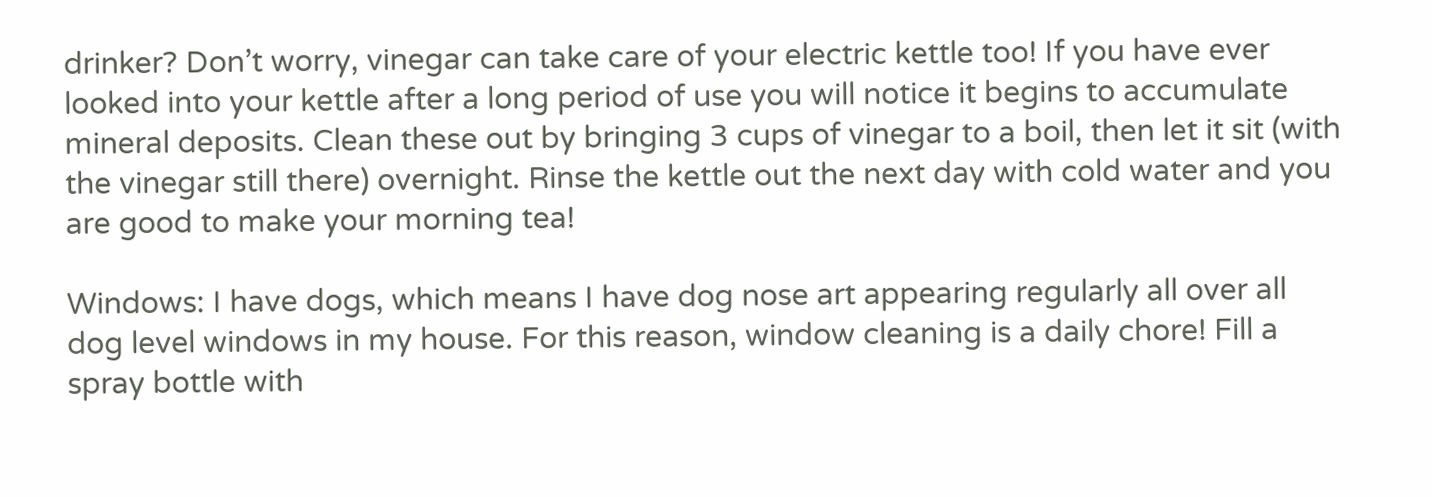drinker? Don’t worry, vinegar can take care of your electric kettle too! If you have ever looked into your kettle after a long period of use you will notice it begins to accumulate mineral deposits. Clean these out by bringing 3 cups of vinegar to a boil, then let it sit (with the vinegar still there) overnight. Rinse the kettle out the next day with cold water and you are good to make your morning tea!

Windows: I have dogs, which means I have dog nose art appearing regularly all over all dog level windows in my house. For this reason, window cleaning is a daily chore! Fill a spray bottle with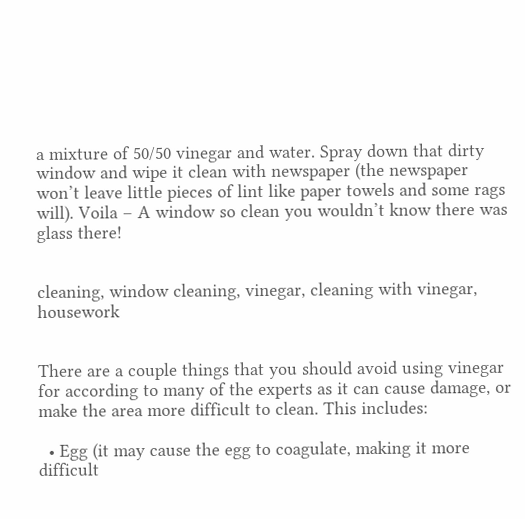a mixture of 50/50 vinegar and water. Spray down that dirty window and wipe it clean with newspaper (the newspaper won’t leave little pieces of lint like paper towels and some rags will). Voila – A window so clean you wouldn’t know there was glass there!


cleaning, window cleaning, vinegar, cleaning with vinegar, housework


There are a couple things that you should avoid using vinegar for according to many of the experts as it can cause damage, or make the area more difficult to clean. This includes:

  • Egg (it may cause the egg to coagulate, making it more difficult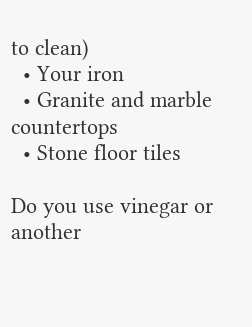to clean)
  • Your iron
  • Granite and marble countertops
  • Stone floor tiles

Do you use vinegar or another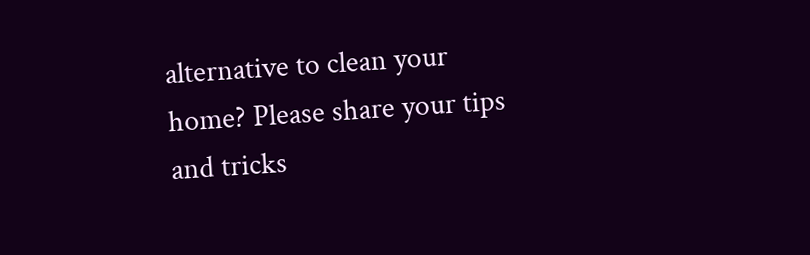alternative to clean your home? Please share your tips and tricks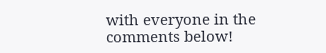with everyone in the comments below!